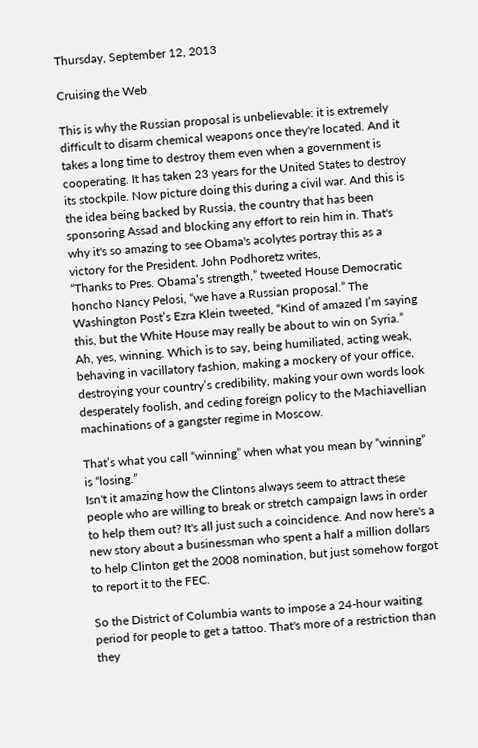Thursday, September 12, 2013

Cruising the Web

This is why the Russian proposal is unbelievable: it is extremely difficult to disarm chemical weapons once they're located. And it takes a long time to destroy them even when a government is cooperating. It has taken 23 years for the United States to destroy its stockpile. Now picture doing this during a civil war. And this is the idea being backed by Russia, the country that has been sponsoring Assad and blocking any effort to rein him in. That's why it's so amazing to see Obama's acolytes portray this as a victory for the President. John Podhoretz writes,
“Thanks to Pres. Obama’s strength,” tweeted House Democratic honcho Nancy Pelosi, “we have a Russian proposal.” The Washington Post’s Ezra Klein tweeted, “Kind of amazed I’m saying this, but the White House may really be about to win on Syria.”
Ah, yes, winning. Which is to say, being humiliated, acting weak, behaving in vacillatory fashion, making a mockery of your office, destroying your country’s credibility, making your own words look desperately foolish, and ceding foreign policy to the Machiavellian machinations of a gangster regime in Moscow.

That’s what you call “winning” when what you mean by “winning” is “losing.”
Isn't it amazing how the Clintons always seem to attract these people who are willing to break or stretch campaign laws in order to help them out? It's all just such a coincidence. And now here's a new story about a businessman who spent a half a million dollars to help Clinton get the 2008 nomination, but just somehow forgot to report it to the FEC.

So the District of Columbia wants to impose a 24-hour waiting period for people to get a tattoo. That's more of a restriction than they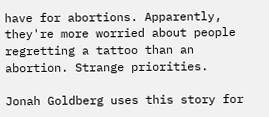have for abortions. Apparently, they're more worried about people regretting a tattoo than an abortion. Strange priorities.

Jonah Goldberg uses this story for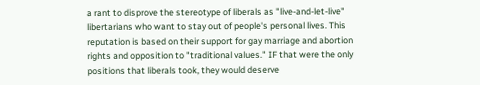a rant to disprove the stereotype of liberals as "live-and-let-live" libertarians who want to stay out of people's personal lives. This reputation is based on their support for gay marriage and abortion rights and opposition to "traditional values." IF that were the only positions that liberals took, they would deserve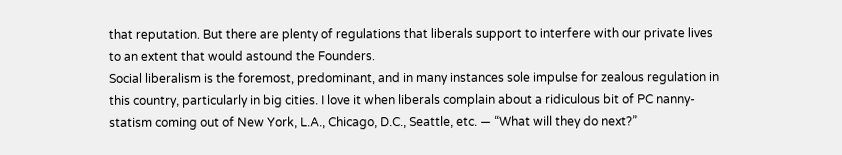that reputation. But there are plenty of regulations that liberals support to interfere with our private lives to an extent that would astound the Founders.
Social liberalism is the foremost, predominant, and in many instances sole impulse for zealous regulation in this country, particularly in big cities. I love it when liberals complain about a ridiculous bit of PC nanny-statism coming out of New York, L.A., Chicago, D.C., Seattle, etc. — “What will they do next?”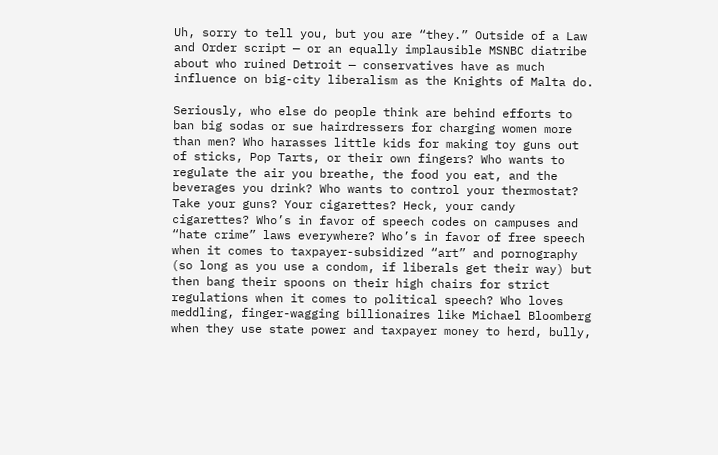Uh, sorry to tell you, but you are “they.” Outside of a Law and Order script — or an equally implausible MSNBC diatribe about who ruined Detroit — conservatives have as much influence on big-city liberalism as the Knights of Malta do.

Seriously, who else do people think are behind efforts to ban big sodas or sue hairdressers for charging women more than men? Who harasses little kids for making toy guns out of sticks, Pop Tarts, or their own fingers? Who wants to regulate the air you breathe, the food you eat, and the beverages you drink? Who wants to control your thermostat? Take your guns? Your cigarettes? Heck, your candy cigarettes? Who’s in favor of speech codes on campuses and “hate crime” laws everywhere? Who’s in favor of free speech when it comes to taxpayer-subsidized “art” and pornography (so long as you use a condom, if liberals get their way) but then bang their spoons on their high chairs for strict regulations when it comes to political speech? Who loves meddling, finger-wagging billionaires like Michael Bloomberg when they use state power and taxpayer money to herd, bully,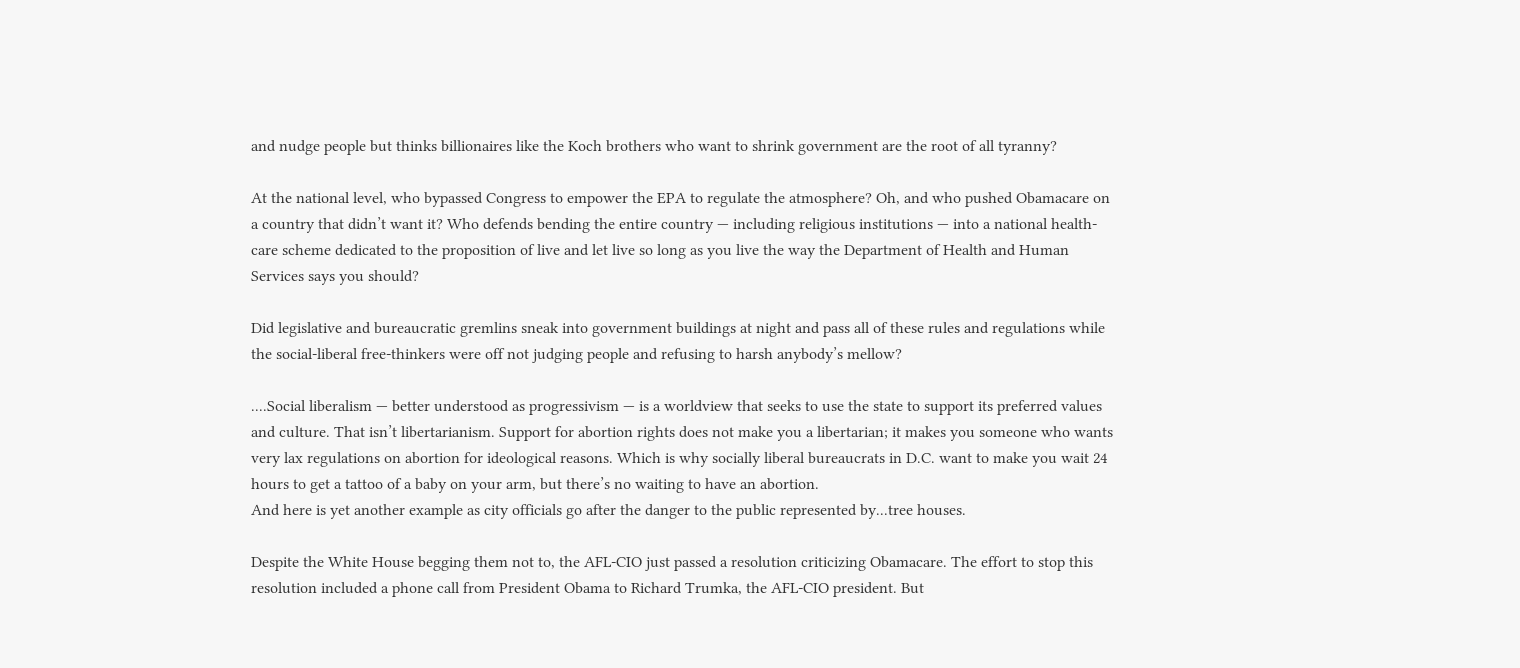and nudge people but thinks billionaires like the Koch brothers who want to shrink government are the root of all tyranny?

At the national level, who bypassed Congress to empower the EPA to regulate the atmosphere? Oh, and who pushed Obamacare on a country that didn’t want it? Who defends bending the entire country — including religious institutions — into a national health-care scheme dedicated to the proposition of live and let live so long as you live the way the Department of Health and Human Services says you should?

Did legislative and bureaucratic gremlins sneak into government buildings at night and pass all of these rules and regulations while the social-liberal free-thinkers were off not judging people and refusing to harsh anybody’s mellow?

....Social liberalism — better understood as progressivism — is a worldview that seeks to use the state to support its preferred values and culture. That isn’t libertarianism. Support for abortion rights does not make you a libertarian; it makes you someone who wants very lax regulations on abortion for ideological reasons. Which is why socially liberal bureaucrats in D.C. want to make you wait 24 hours to get a tattoo of a baby on your arm, but there’s no waiting to have an abortion.
And here is yet another example as city officials go after the danger to the public represented by...tree houses.

Despite the White House begging them not to, the AFL-CIO just passed a resolution criticizing Obamacare. The effort to stop this resolution included a phone call from President Obama to Richard Trumka, the AFL-CIO president. But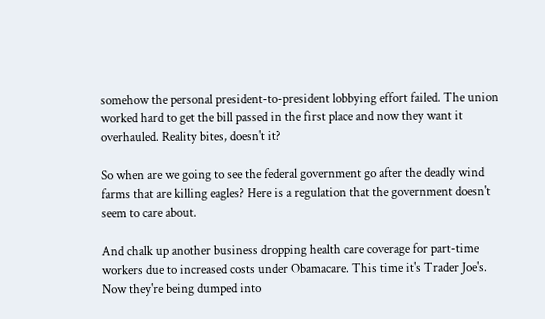somehow the personal president-to-president lobbying effort failed. The union worked hard to get the bill passed in the first place and now they want it overhauled. Reality bites, doesn't it?

So when are we going to see the federal government go after the deadly wind farms that are killing eagles? Here is a regulation that the government doesn't seem to care about.

And chalk up another business dropping health care coverage for part-time workers due to increased costs under Obamacare. This time it's Trader Joe's. Now they're being dumped into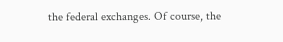the federal exchanges. Of course, the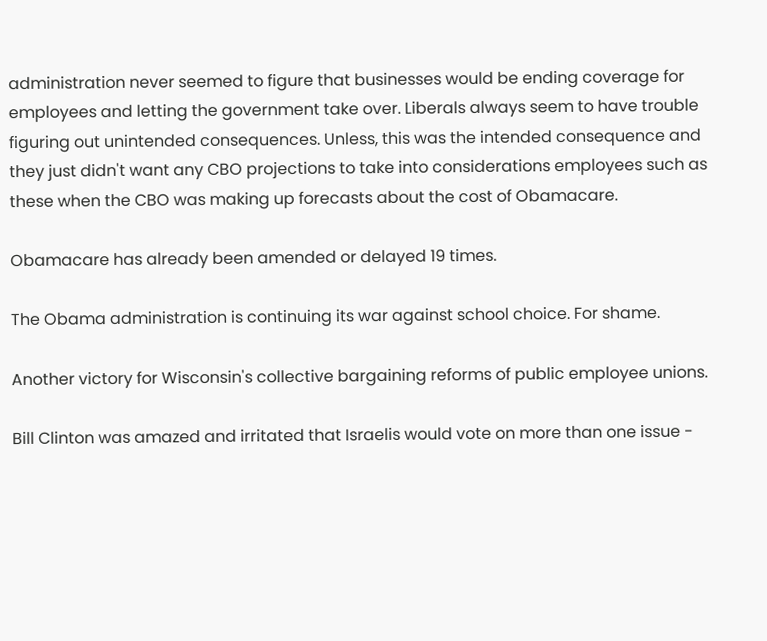administration never seemed to figure that businesses would be ending coverage for employees and letting the government take over. Liberals always seem to have trouble figuring out unintended consequences. Unless, this was the intended consequence and they just didn't want any CBO projections to take into considerations employees such as these when the CBO was making up forecasts about the cost of Obamacare.

Obamacare has already been amended or delayed 19 times.

The Obama administration is continuing its war against school choice. For shame.

Another victory for Wisconsin's collective bargaining reforms of public employee unions.

Bill Clinton was amazed and irritated that Israelis would vote on more than one issue -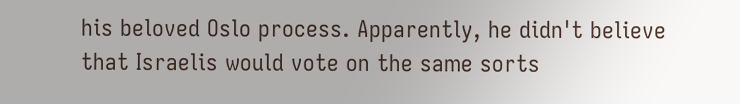his beloved Oslo process. Apparently, he didn't believe that Israelis would vote on the same sorts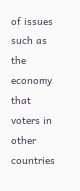of issues such as the economy that voters in other countries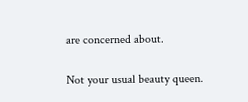are concerned about.

Not your usual beauty queen.